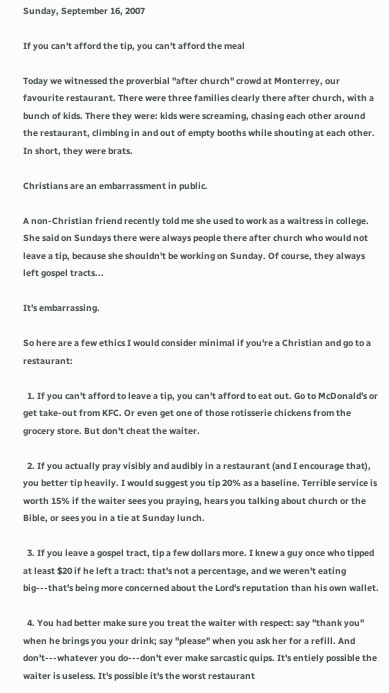Sunday, September 16, 2007

If you can't afford the tip, you can't afford the meal

Today we witnessed the proverbial "after church" crowd at Monterrey, our favourite restaurant. There were three families clearly there after church, with a bunch of kids. There they were: kids were screaming, chasing each other around the restaurant, climbing in and out of empty booths while shouting at each other. In short, they were brats.

Christians are an embarrassment in public.

A non-Christian friend recently told me she used to work as a waitress in college. She said on Sundays there were always people there after church who would not leave a tip, because she shouldn't be working on Sunday. Of course, they always left gospel tracts...

It's embarrassing.

So here are a few ethics I would consider minimal if you're a Christian and go to a restaurant:

  1. If you can't afford to leave a tip, you can't afford to eat out. Go to McDonald's or get take-out from KFC. Or even get one of those rotisserie chickens from the grocery store. But don't cheat the waiter.

  2. If you actually pray visibly and audibly in a restaurant (and I encourage that), you better tip heavily. I would suggest you tip 20% as a baseline. Terrible service is worth 15% if the waiter sees you praying, hears you talking about church or the Bible, or sees you in a tie at Sunday lunch.

  3. If you leave a gospel tract, tip a few dollars more. I knew a guy once who tipped at least $20 if he left a tract: that's not a percentage, and we weren't eating big---that's being more concerned about the Lord's reputation than his own wallet.

  4. You had better make sure you treat the waiter with respect: say "thank you" when he brings you your drink; say "please" when you ask her for a refill. And don't---whatever you do---don't ever make sarcastic quips. It's entiely possible the waiter is useless. It's possible it's the worst restaurant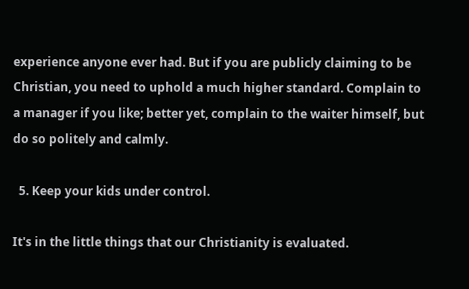experience anyone ever had. But if you are publicly claiming to be Christian, you need to uphold a much higher standard. Complain to a manager if you like; better yet, complain to the waiter himself, but do so politely and calmly.

  5. Keep your kids under control.

It's in the little things that our Christianity is evaluated.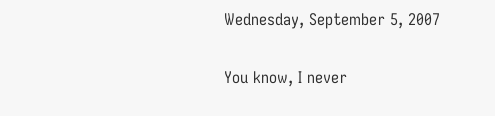Wednesday, September 5, 2007


You know, I never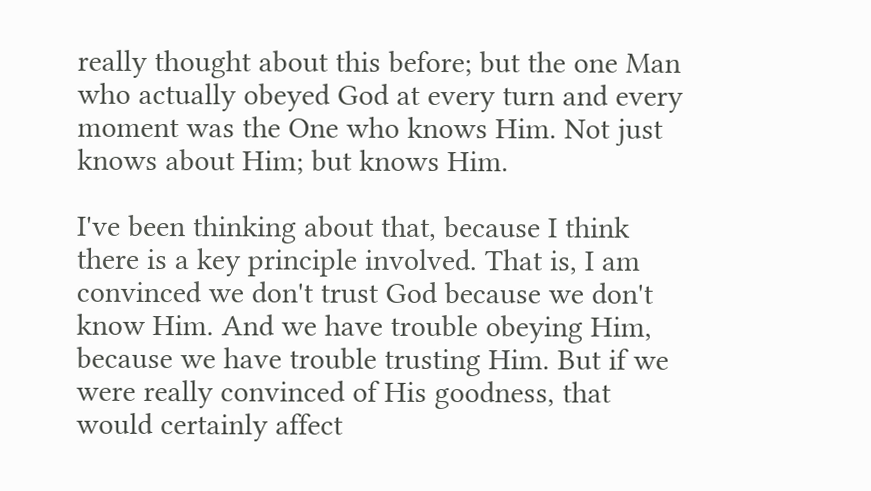really thought about this before; but the one Man who actually obeyed God at every turn and every moment was the One who knows Him. Not just knows about Him; but knows Him.

I've been thinking about that, because I think there is a key principle involved. That is, I am convinced we don't trust God because we don't know Him. And we have trouble obeying Him, because we have trouble trusting Him. But if we were really convinced of His goodness, that would certainly affect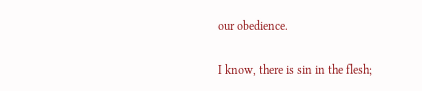our obedience.

I know, there is sin in the flesh;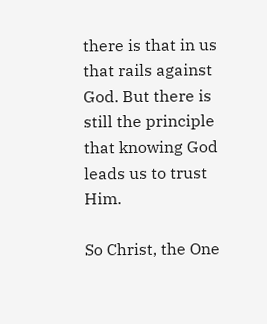there is that in us that rails against God. But there is still the principle that knowing God leads us to trust Him.

So Christ, the One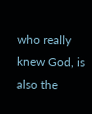who really knew God, is also the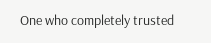One who completely trusted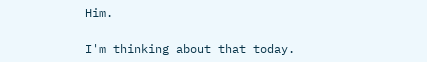Him.

I'm thinking about that today.